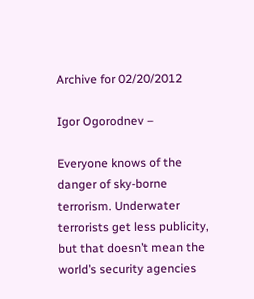Archive for 02/20/2012

Igor Ogorodnev –

Everyone knows of the danger of sky-borne terrorism. Underwater terrorists get less publicity, but that doesn’t mean the world’s security agencies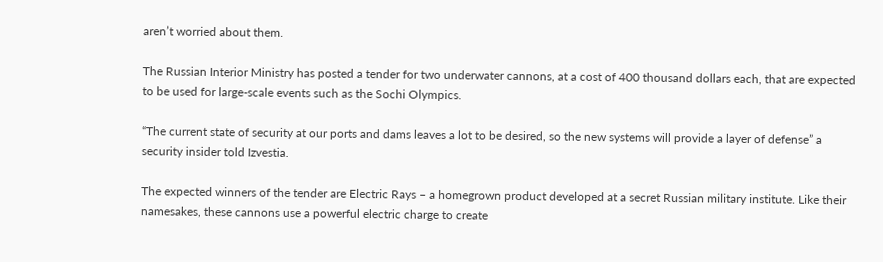aren’t worried about them.

The Russian Interior Ministry has posted a tender for two underwater cannons, at a cost of 400 thousand dollars each, that are expected to be used for large-scale events such as the Sochi Olympics.

“The current state of security at our ports and dams leaves a lot to be desired, so the new systems will provide a layer of defense” a security insider told Izvestia.

The expected winners of the tender are Electric Rays – a homegrown product developed at a secret Russian military institute. Like their namesakes, these cannons use a powerful electric charge to create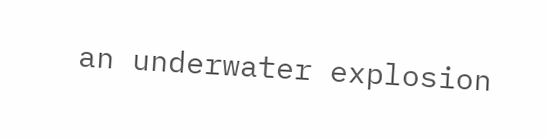an underwater explosion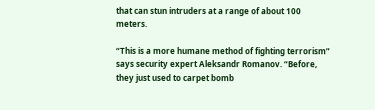that can stun intruders at a range of about 100 meters.

“This is a more humane method of fighting terrorism” says security expert Aleksandr Romanov. “Before, they just used to carpet bomb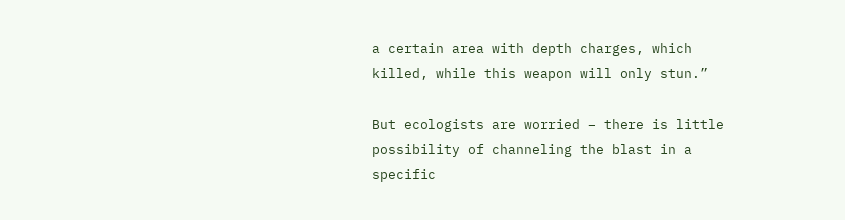a certain area with depth charges, which killed, while this weapon will only stun.”

But ecologists are worried – there is little possibility of channeling the blast in a specific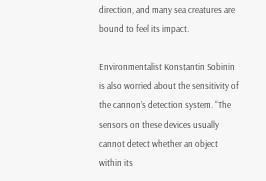direction, and many sea creatures are bound to feel its impact.

Environmentalist Konstantin Sobinin is also worried about the sensitivity of the cannon’s detection system. “The sensors on these devices usually cannot detect whether an object within its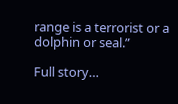range is a terrorist or a dolphin or seal.”

Full story…